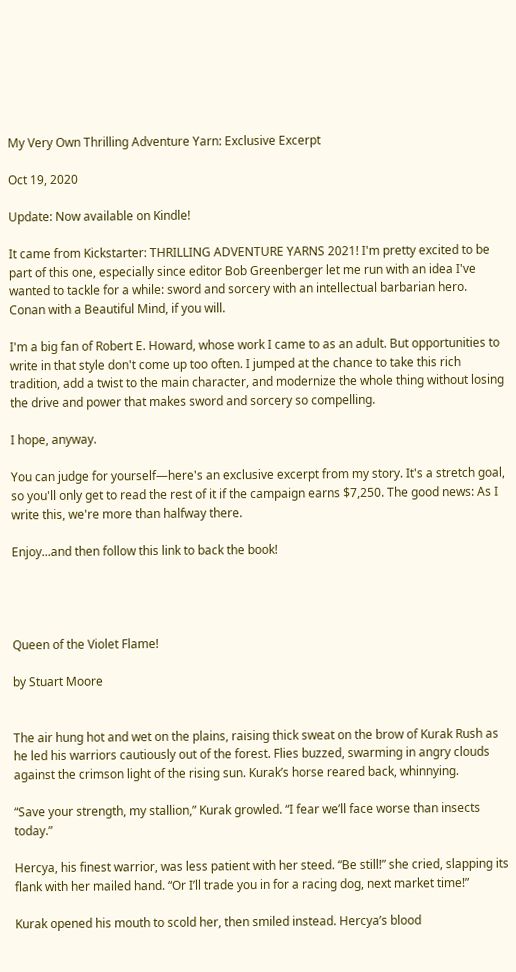My Very Own Thrilling Adventure Yarn: Exclusive Excerpt

Oct 19, 2020

Update: Now available on Kindle!

It came from Kickstarter: THRILLING ADVENTURE YARNS 2021! I'm pretty excited to be part of this one, especially since editor Bob Greenberger let me run with an idea I've wanted to tackle for a while: sword and sorcery with an intellectual barbarian hero. Conan with a Beautiful Mind, if you will.

I'm a big fan of Robert E. Howard, whose work I came to as an adult. But opportunities to write in that style don't come up too often. I jumped at the chance to take this rich tradition, add a twist to the main character, and modernize the whole thing without losing the drive and power that makes sword and sorcery so compelling.

I hope, anyway.

You can judge for yourself—here's an exclusive excerpt from my story. It's a stretch goal, so you'll only get to read the rest of it if the campaign earns $7,250. The good news: As I write this, we're more than halfway there.

Enjoy...and then follow this link to back the book!




Queen of the Violet Flame!

by Stuart Moore


The air hung hot and wet on the plains, raising thick sweat on the brow of Kurak Rush as he led his warriors cautiously out of the forest. Flies buzzed, swarming in angry clouds against the crimson light of the rising sun. Kurak’s horse reared back, whinnying.

“Save your strength, my stallion,” Kurak growled. “I fear we’ll face worse than insects today.”

Hercya, his finest warrior, was less patient with her steed. “Be still!” she cried, slapping its flank with her mailed hand. “Or I’ll trade you in for a racing dog, next market time!”

Kurak opened his mouth to scold her, then smiled instead. Hercya’s blood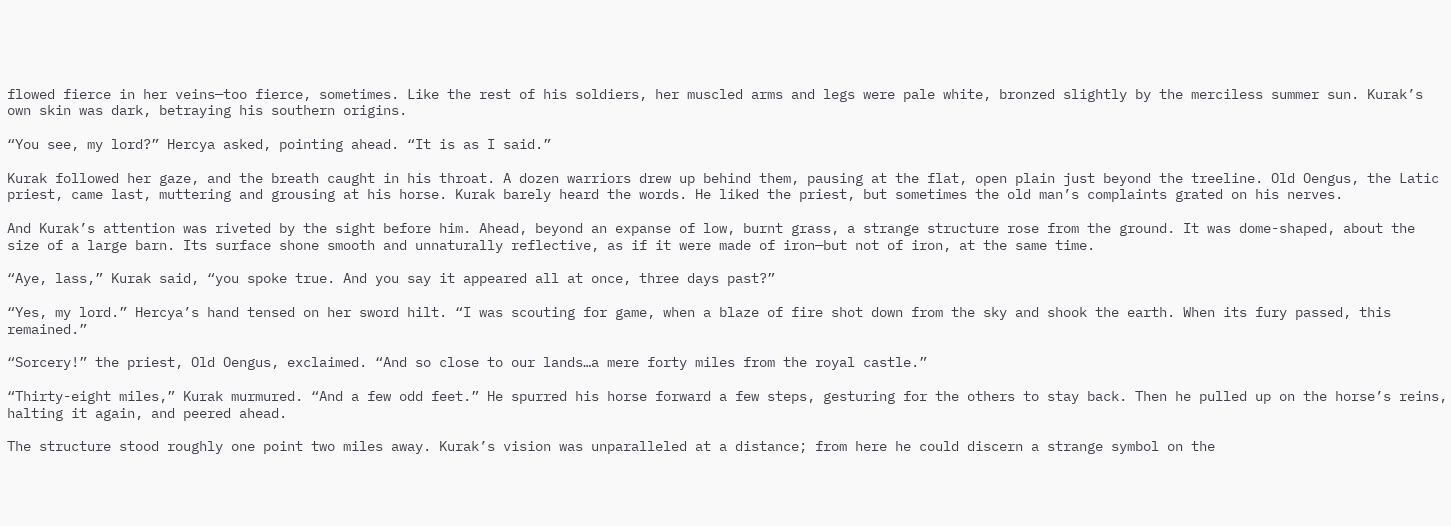flowed fierce in her veins—too fierce, sometimes. Like the rest of his soldiers, her muscled arms and legs were pale white, bronzed slightly by the merciless summer sun. Kurak’s own skin was dark, betraying his southern origins.

“You see, my lord?” Hercya asked, pointing ahead. “It is as I said.”

Kurak followed her gaze, and the breath caught in his throat. A dozen warriors drew up behind them, pausing at the flat, open plain just beyond the treeline. Old Oengus, the Latic priest, came last, muttering and grousing at his horse. Kurak barely heard the words. He liked the priest, but sometimes the old man’s complaints grated on his nerves.

And Kurak’s attention was riveted by the sight before him. Ahead, beyond an expanse of low, burnt grass, a strange structure rose from the ground. It was dome-shaped, about the size of a large barn. Its surface shone smooth and unnaturally reflective, as if it were made of iron—but not of iron, at the same time.

“Aye, lass,” Kurak said, “you spoke true. And you say it appeared all at once, three days past?”

“Yes, my lord.” Hercya’s hand tensed on her sword hilt. “I was scouting for game, when a blaze of fire shot down from the sky and shook the earth. When its fury passed, this remained.”

“Sorcery!” the priest, Old Oengus, exclaimed. “And so close to our lands…a mere forty miles from the royal castle.”

“Thirty-eight miles,” Kurak murmured. “And a few odd feet.” He spurred his horse forward a few steps, gesturing for the others to stay back. Then he pulled up on the horse’s reins, halting it again, and peered ahead.

The structure stood roughly one point two miles away. Kurak’s vision was unparalleled at a distance; from here he could discern a strange symbol on the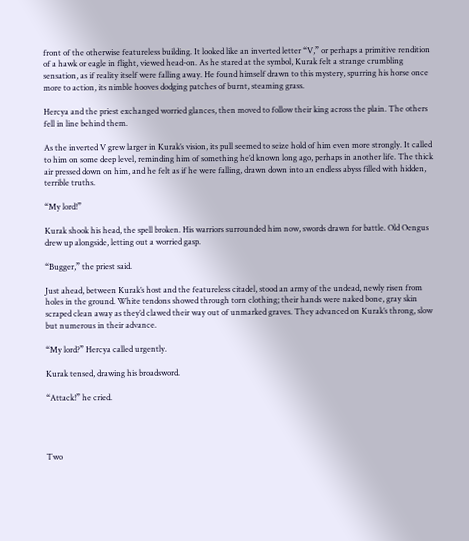front of the otherwise featureless building. It looked like an inverted letter “V,” or perhaps a primitive rendition of a hawk or eagle in flight, viewed head-on. As he stared at the symbol, Kurak felt a strange crumbling sensation, as if reality itself were falling away. He found himself drawn to this mystery, spurring his horse once more to action, its nimble hooves dodging patches of burnt, steaming grass.

Hercya and the priest exchanged worried glances, then moved to follow their king across the plain. The others fell in line behind them.

As the inverted V grew larger in Kurak’s vision, its pull seemed to seize hold of him even more strongly. It called to him on some deep level, reminding him of something he’d known long ago, perhaps in another life. The thick air pressed down on him, and he felt as if he were falling, drawn down into an endless abyss filled with hidden, terrible truths.

“My lord!”

Kurak shook his head, the spell broken. His warriors surrounded him now, swords drawn for battle. Old Oengus drew up alongside, letting out a worried gasp.

“Bugger,” the priest said.

Just ahead, between Kurak’s host and the featureless citadel, stood an army of the undead, newly risen from holes in the ground. White tendons showed through torn clothing; their hands were naked bone, gray skin scraped clean away as they’d clawed their way out of unmarked graves. They advanced on Kurak’s throng, slow but numerous in their advance.

“My lord?” Hercya called urgently.

Kurak tensed, drawing his broadsword.

“Attack!” he cried.




Two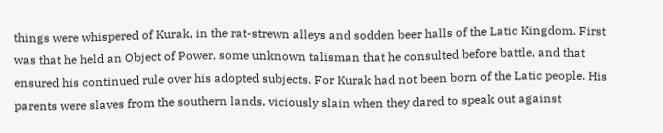things were whispered of Kurak, in the rat-strewn alleys and sodden beer halls of the Latic Kingdom. First was that he held an Object of Power, some unknown talisman that he consulted before battle, and that ensured his continued rule over his adopted subjects. For Kurak had not been born of the Latic people. His parents were slaves from the southern lands, viciously slain when they dared to speak out against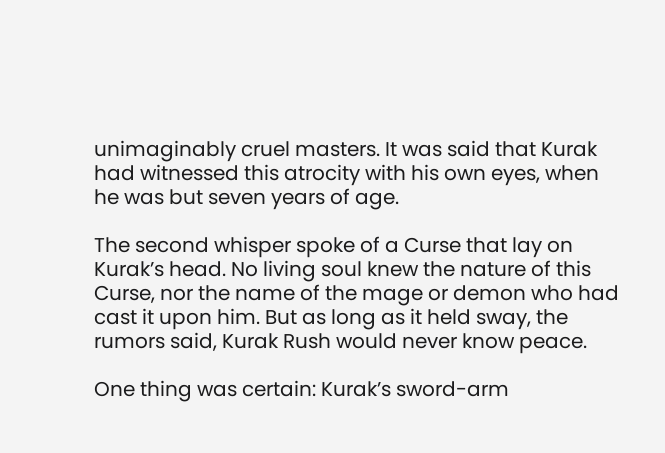unimaginably cruel masters. It was said that Kurak had witnessed this atrocity with his own eyes, when he was but seven years of age.

The second whisper spoke of a Curse that lay on Kurak’s head. No living soul knew the nature of this Curse, nor the name of the mage or demon who had cast it upon him. But as long as it held sway, the rumors said, Kurak Rush would never know peace.

One thing was certain: Kurak’s sword-arm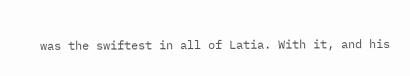was the swiftest in all of Latia. With it, and his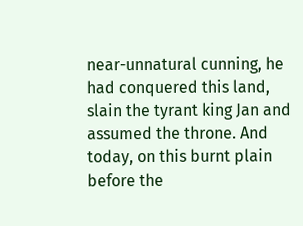near-unnatural cunning, he had conquered this land, slain the tyrant king Jan and assumed the throne. And today, on this burnt plain before the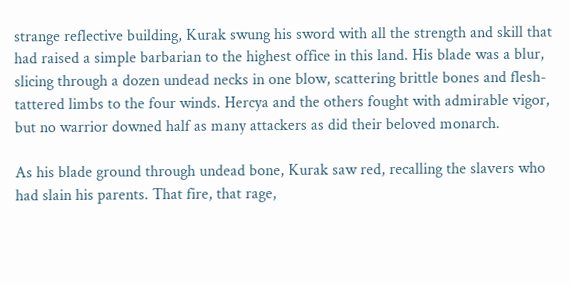strange reflective building, Kurak swung his sword with all the strength and skill that had raised a simple barbarian to the highest office in this land. His blade was a blur, slicing through a dozen undead necks in one blow, scattering brittle bones and flesh-tattered limbs to the four winds. Hercya and the others fought with admirable vigor, but no warrior downed half as many attackers as did their beloved monarch.

As his blade ground through undead bone, Kurak saw red, recalling the slavers who had slain his parents. That fire, that rage,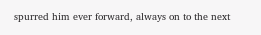spurred him ever forward, always on to the next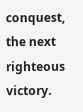conquest, the next righteous victory.